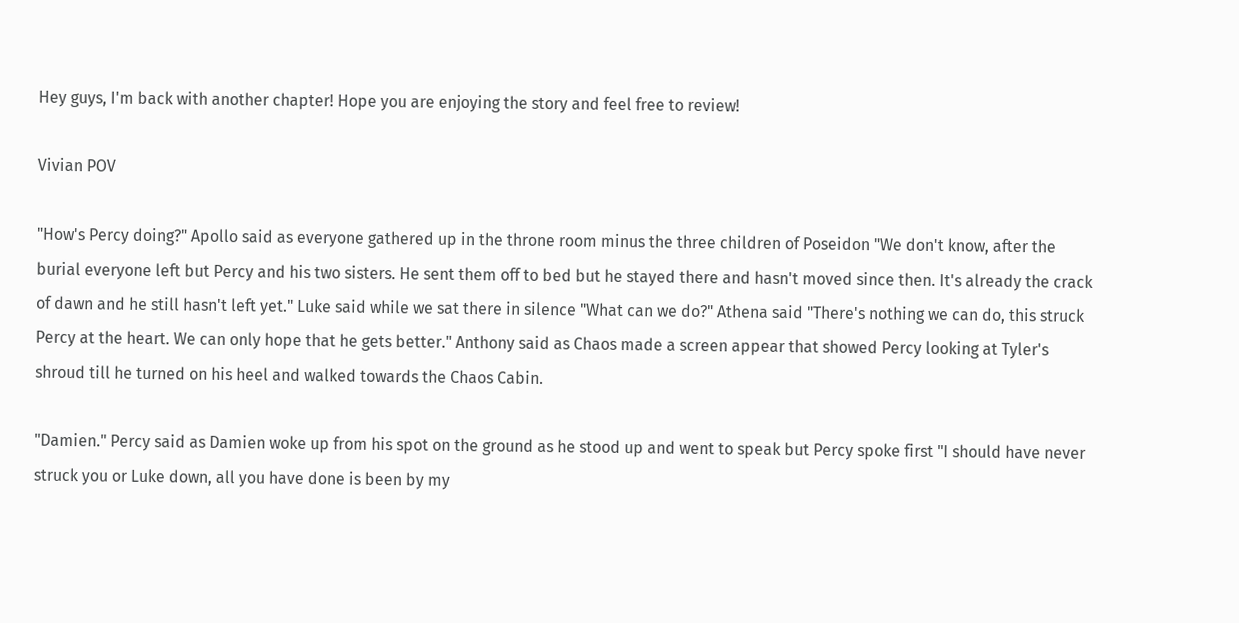Hey guys, I'm back with another chapter! Hope you are enjoying the story and feel free to review!

Vivian POV

"How's Percy doing?" Apollo said as everyone gathered up in the throne room minus the three children of Poseidon "We don't know, after the burial everyone left but Percy and his two sisters. He sent them off to bed but he stayed there and hasn't moved since then. It's already the crack of dawn and he still hasn't left yet." Luke said while we sat there in silence "What can we do?" Athena said "There's nothing we can do, this struck Percy at the heart. We can only hope that he gets better." Anthony said as Chaos made a screen appear that showed Percy looking at Tyler's shroud till he turned on his heel and walked towards the Chaos Cabin.

"Damien." Percy said as Damien woke up from his spot on the ground as he stood up and went to speak but Percy spoke first "I should have never struck you or Luke down, all you have done is been by my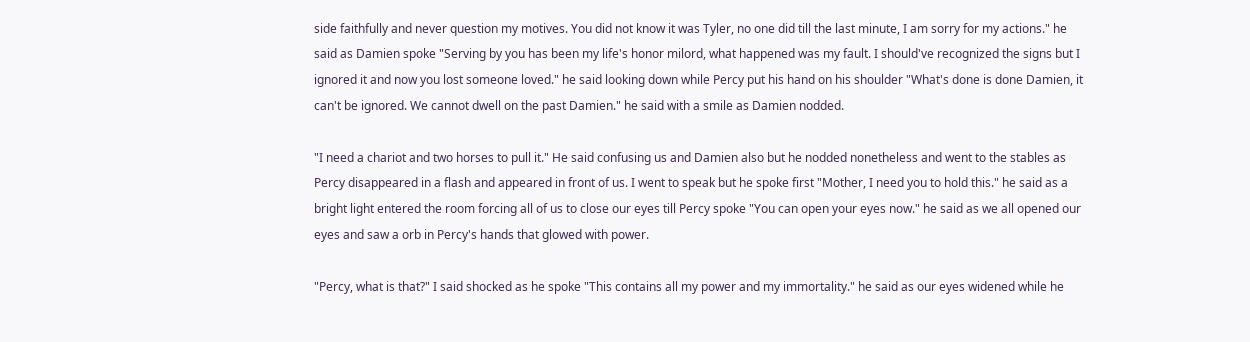side faithfully and never question my motives. You did not know it was Tyler, no one did till the last minute, I am sorry for my actions." he said as Damien spoke "Serving by you has been my life's honor milord, what happened was my fault. I should've recognized the signs but I ignored it and now you lost someone loved." he said looking down while Percy put his hand on his shoulder "What's done is done Damien, it can't be ignored. We cannot dwell on the past Damien." he said with a smile as Damien nodded.

"I need a chariot and two horses to pull it." He said confusing us and Damien also but he nodded nonetheless and went to the stables as Percy disappeared in a flash and appeared in front of us. I went to speak but he spoke first "Mother, I need you to hold this." he said as a bright light entered the room forcing all of us to close our eyes till Percy spoke "You can open your eyes now." he said as we all opened our eyes and saw a orb in Percy's hands that glowed with power.

"Percy, what is that?" I said shocked as he spoke "This contains all my power and my immortality." he said as our eyes widened while he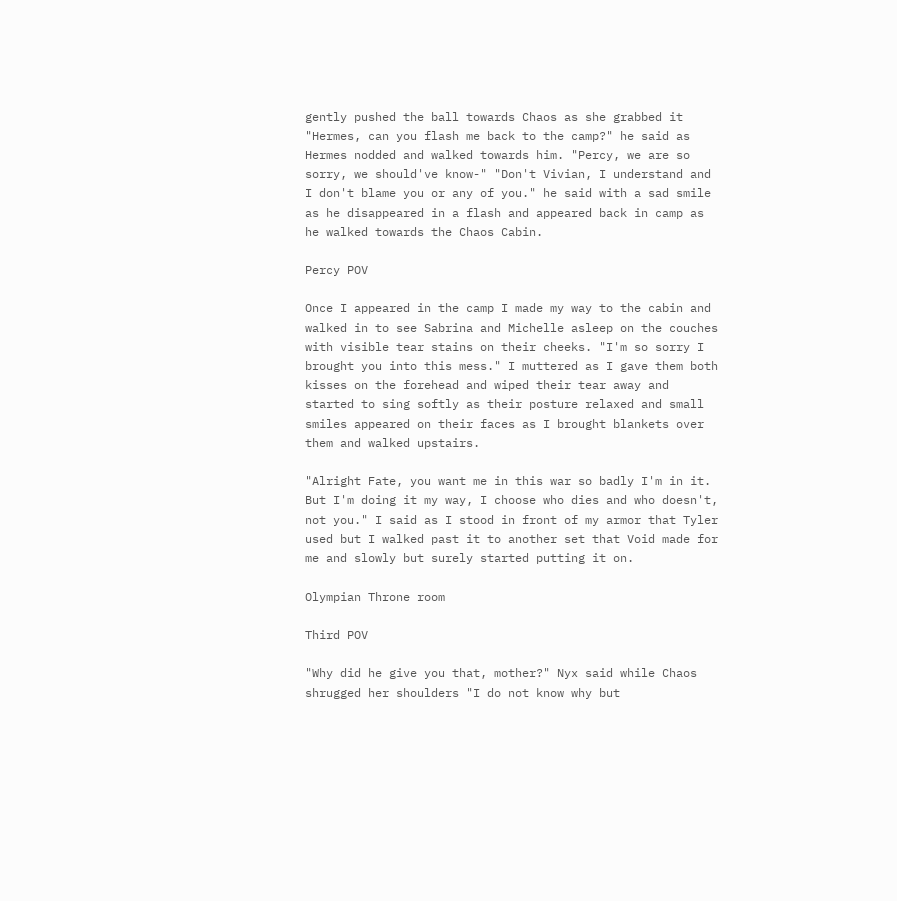gently pushed the ball towards Chaos as she grabbed it "Hermes, can you flash me back to the camp?" he said as Hermes nodded and walked towards him. "Percy, we are so sorry, we should've know-" "Don't Vivian, I understand and I don't blame you or any of you." he said with a sad smile as he disappeared in a flash and appeared back in camp as he walked towards the Chaos Cabin.

Percy POV

Once I appeared in the camp I made my way to the cabin and walked in to see Sabrina and Michelle asleep on the couches with visible tear stains on their cheeks. "I'm so sorry I brought you into this mess." I muttered as I gave them both kisses on the forehead and wiped their tear away and started to sing softly as their posture relaxed and small smiles appeared on their faces as I brought blankets over them and walked upstairs.

"Alright Fate, you want me in this war so badly I'm in it. But I'm doing it my way, I choose who dies and who doesn't, not you." I said as I stood in front of my armor that Tyler used but I walked past it to another set that Void made for me and slowly but surely started putting it on.

Olympian Throne room

Third POV

"Why did he give you that, mother?" Nyx said while Chaos shrugged her shoulders "I do not know why but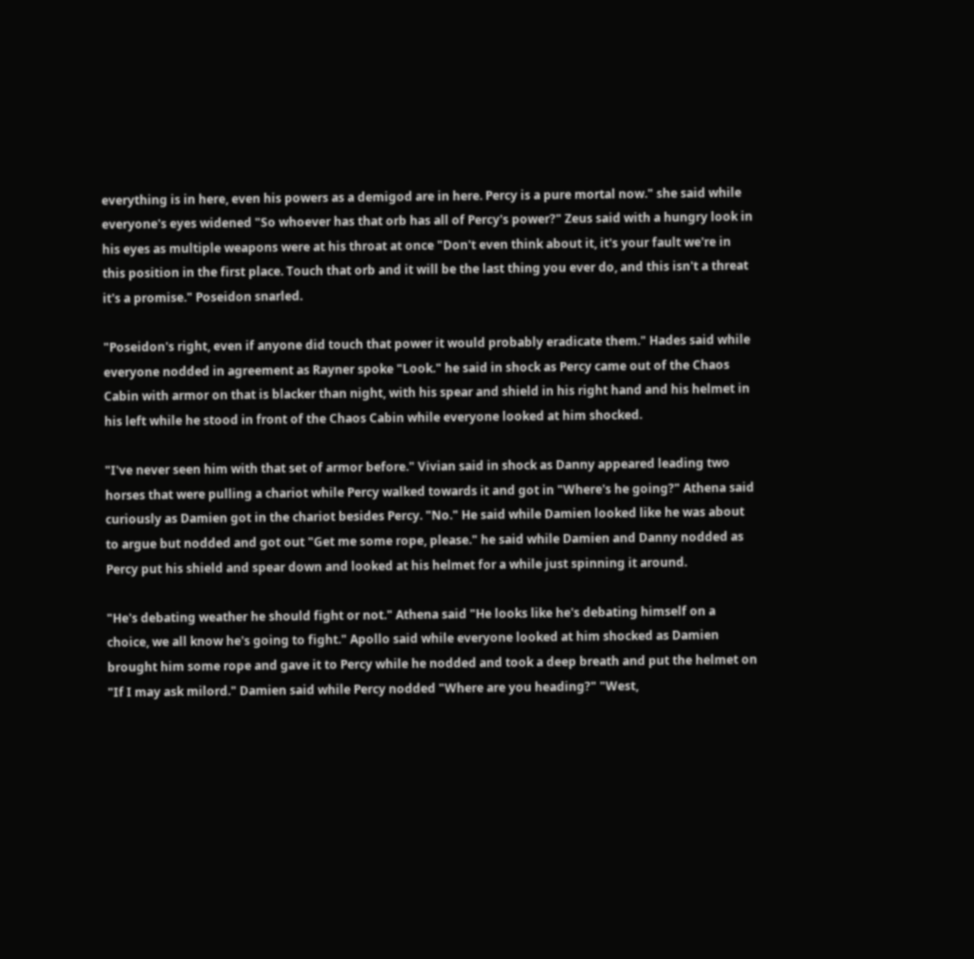everything is in here, even his powers as a demigod are in here. Percy is a pure mortal now." she said while everyone's eyes widened "So whoever has that orb has all of Percy's power?" Zeus said with a hungry look in his eyes as multiple weapons were at his throat at once "Don't even think about it, it's your fault we're in this position in the first place. Touch that orb and it will be the last thing you ever do, and this isn't a threat it's a promise." Poseidon snarled.

"Poseidon's right, even if anyone did touch that power it would probably eradicate them." Hades said while everyone nodded in agreement as Rayner spoke "Look." he said in shock as Percy came out of the Chaos Cabin with armor on that is blacker than night, with his spear and shield in his right hand and his helmet in his left while he stood in front of the Chaos Cabin while everyone looked at him shocked.

"I've never seen him with that set of armor before." Vivian said in shock as Danny appeared leading two horses that were pulling a chariot while Percy walked towards it and got in "Where's he going?" Athena said curiously as Damien got in the chariot besides Percy. "No." He said while Damien looked like he was about to argue but nodded and got out "Get me some rope, please." he said while Damien and Danny nodded as Percy put his shield and spear down and looked at his helmet for a while just spinning it around.

"He's debating weather he should fight or not." Athena said "He looks like he's debating himself on a choice, we all know he's going to fight." Apollo said while everyone looked at him shocked as Damien brought him some rope and gave it to Percy while he nodded and took a deep breath and put the helmet on "If I may ask milord." Damien said while Percy nodded "Where are you heading?" "West,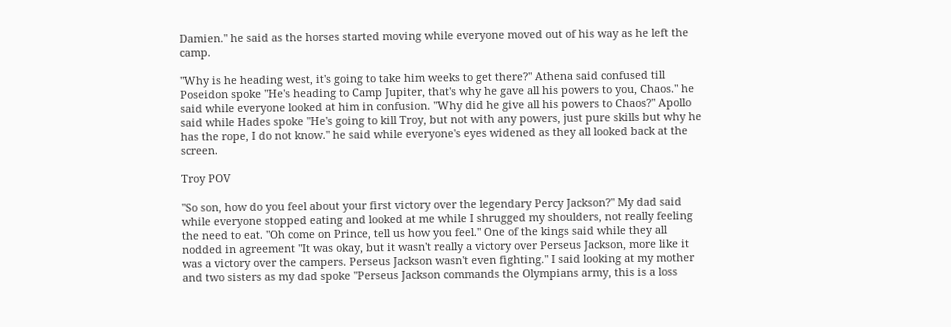Damien." he said as the horses started moving while everyone moved out of his way as he left the camp.

"Why is he heading west, it's going to take him weeks to get there?" Athena said confused till Poseidon spoke "He's heading to Camp Jupiter, that's why he gave all his powers to you, Chaos." he said while everyone looked at him in confusion. "Why did he give all his powers to Chaos?" Apollo said while Hades spoke "He's going to kill Troy, but not with any powers, just pure skills but why he has the rope, I do not know." he said while everyone's eyes widened as they all looked back at the screen.

Troy POV

"So son, how do you feel about your first victory over the legendary Percy Jackson?" My dad said while everyone stopped eating and looked at me while I shrugged my shoulders, not really feeling the need to eat. "Oh come on Prince, tell us how you feel." One of the kings said while they all nodded in agreement "It was okay, but it wasn't really a victory over Perseus Jackson, more like it was a victory over the campers. Perseus Jackson wasn't even fighting." I said looking at my mother and two sisters as my dad spoke "Perseus Jackson commands the Olympians army, this is a loss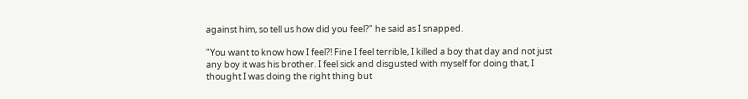against him, so tell us how did you feel?" he said as I snapped.

"You want to know how I feel?! Fine I feel terrible, I killed a boy that day and not just any boy it was his brother. I feel sick and disgusted with myself for doing that, I thought I was doing the right thing but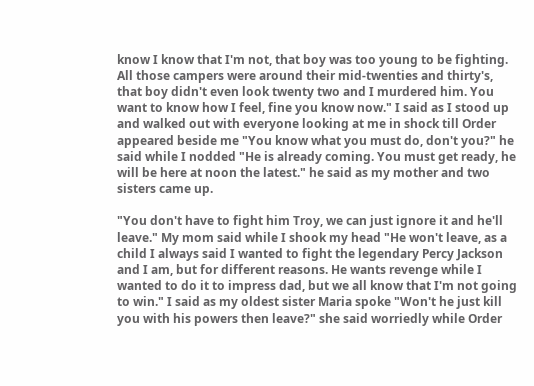know I know that I'm not, that boy was too young to be fighting. All those campers were around their mid-twenties and thirty's, that boy didn't even look twenty two and I murdered him. You want to know how I feel, fine you know now." I said as I stood up and walked out with everyone looking at me in shock till Order appeared beside me "You know what you must do, don't you?" he said while I nodded "He is already coming. You must get ready, he will be here at noon the latest." he said as my mother and two sisters came up.

"You don't have to fight him Troy, we can just ignore it and he'll leave." My mom said while I shook my head "He won't leave, as a child I always said I wanted to fight the legendary Percy Jackson and I am, but for different reasons. He wants revenge while I wanted to do it to impress dad, but we all know that I'm not going to win." I said as my oldest sister Maria spoke "Won't he just kill you with his powers then leave?" she said worriedly while Order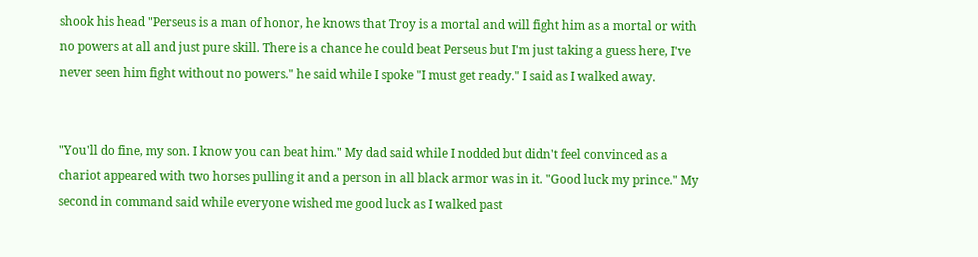shook his head "Perseus is a man of honor, he knows that Troy is a mortal and will fight him as a mortal or with no powers at all and just pure skill. There is a chance he could beat Perseus but I'm just taking a guess here, I've never seen him fight without no powers." he said while I spoke "I must get ready." I said as I walked away.


"You'll do fine, my son. I know you can beat him." My dad said while I nodded but didn't feel convinced as a chariot appeared with two horses pulling it and a person in all black armor was in it. "Good luck my prince." My second in command said while everyone wished me good luck as I walked past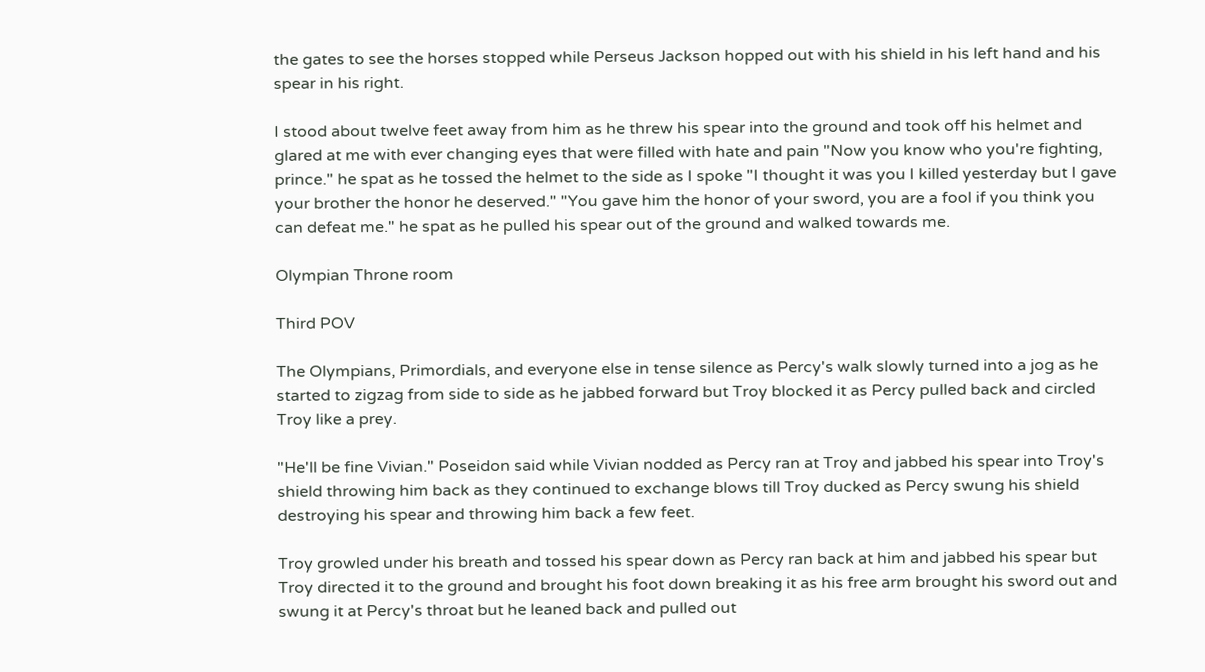the gates to see the horses stopped while Perseus Jackson hopped out with his shield in his left hand and his spear in his right.

I stood about twelve feet away from him as he threw his spear into the ground and took off his helmet and glared at me with ever changing eyes that were filled with hate and pain "Now you know who you're fighting, prince." he spat as he tossed the helmet to the side as I spoke "I thought it was you I killed yesterday but I gave your brother the honor he deserved." "You gave him the honor of your sword, you are a fool if you think you can defeat me." he spat as he pulled his spear out of the ground and walked towards me.

Olympian Throne room

Third POV

The Olympians, Primordials, and everyone else in tense silence as Percy's walk slowly turned into a jog as he started to zigzag from side to side as he jabbed forward but Troy blocked it as Percy pulled back and circled Troy like a prey.

"He'll be fine Vivian." Poseidon said while Vivian nodded as Percy ran at Troy and jabbed his spear into Troy's shield throwing him back as they continued to exchange blows till Troy ducked as Percy swung his shield destroying his spear and throwing him back a few feet.

Troy growled under his breath and tossed his spear down as Percy ran back at him and jabbed his spear but Troy directed it to the ground and brought his foot down breaking it as his free arm brought his sword out and swung it at Percy's throat but he leaned back and pulled out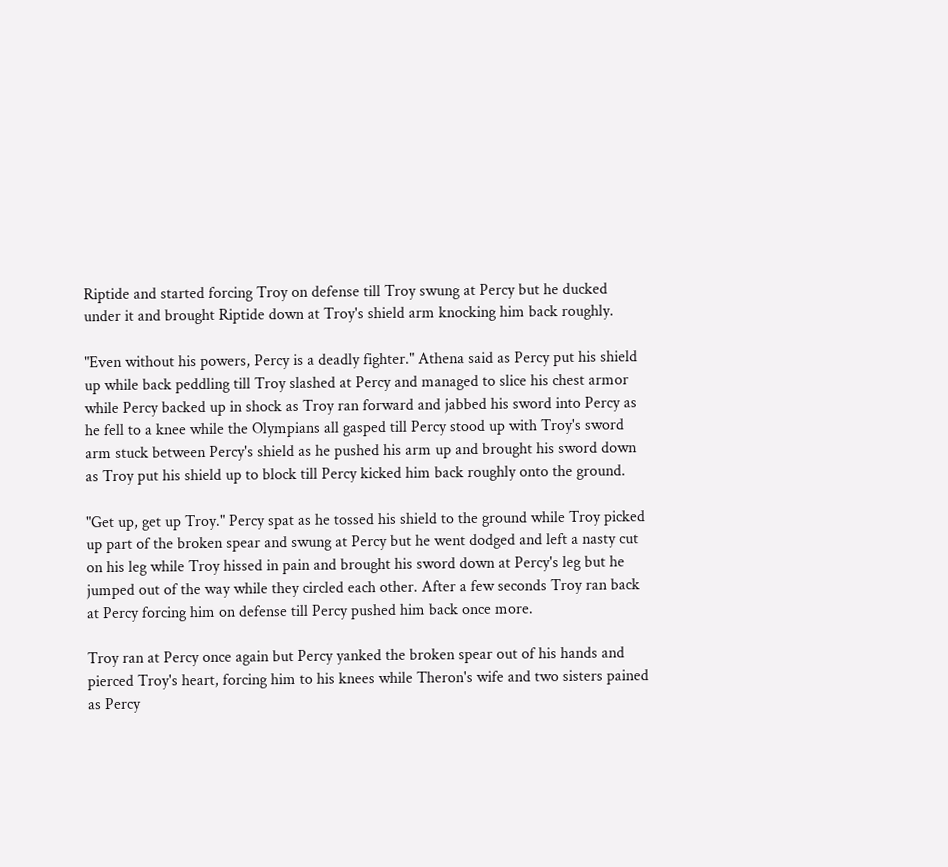Riptide and started forcing Troy on defense till Troy swung at Percy but he ducked under it and brought Riptide down at Troy's shield arm knocking him back roughly.

"Even without his powers, Percy is a deadly fighter." Athena said as Percy put his shield up while back peddling till Troy slashed at Percy and managed to slice his chest armor while Percy backed up in shock as Troy ran forward and jabbed his sword into Percy as he fell to a knee while the Olympians all gasped till Percy stood up with Troy's sword arm stuck between Percy's shield as he pushed his arm up and brought his sword down as Troy put his shield up to block till Percy kicked him back roughly onto the ground.

"Get up, get up Troy." Percy spat as he tossed his shield to the ground while Troy picked up part of the broken spear and swung at Percy but he went dodged and left a nasty cut on his leg while Troy hissed in pain and brought his sword down at Percy's leg but he jumped out of the way while they circled each other. After a few seconds Troy ran back at Percy forcing him on defense till Percy pushed him back once more.

Troy ran at Percy once again but Percy yanked the broken spear out of his hands and pierced Troy's heart, forcing him to his knees while Theron's wife and two sisters pained as Percy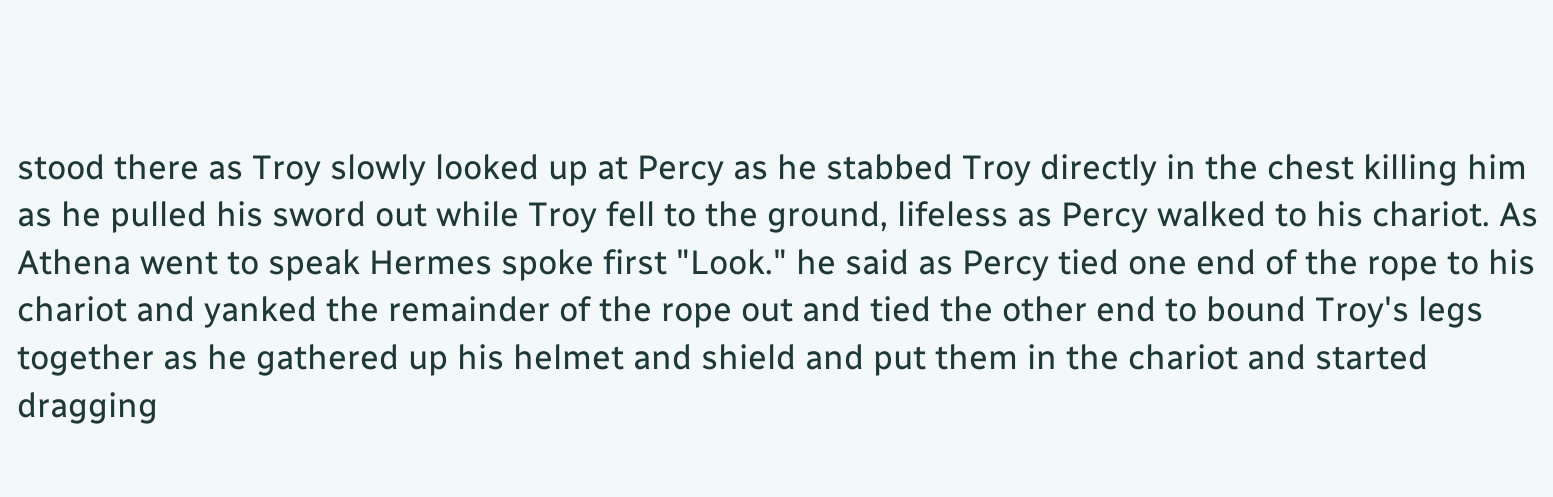stood there as Troy slowly looked up at Percy as he stabbed Troy directly in the chest killing him as he pulled his sword out while Troy fell to the ground, lifeless as Percy walked to his chariot. As Athena went to speak Hermes spoke first "Look." he said as Percy tied one end of the rope to his chariot and yanked the remainder of the rope out and tied the other end to bound Troy's legs together as he gathered up his helmet and shield and put them in the chariot and started dragging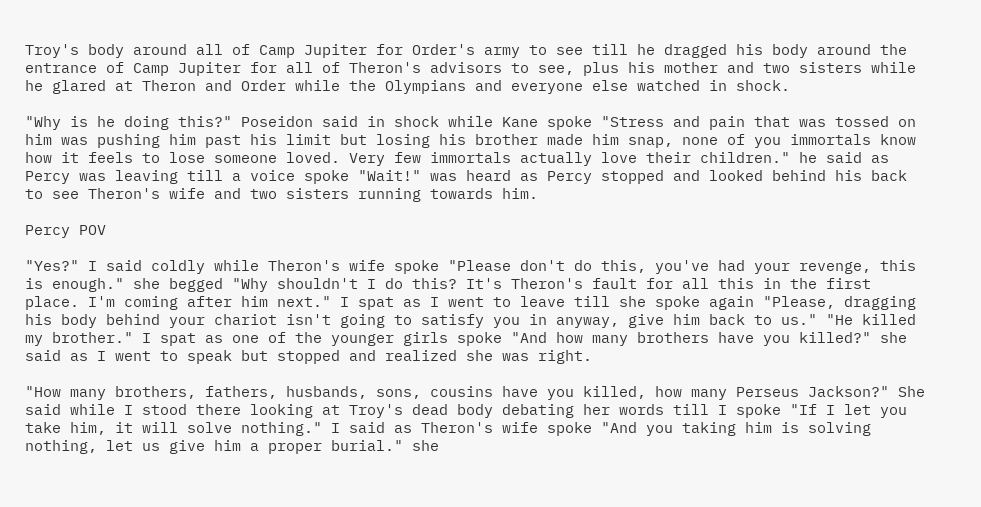Troy's body around all of Camp Jupiter for Order's army to see till he dragged his body around the entrance of Camp Jupiter for all of Theron's advisors to see, plus his mother and two sisters while he glared at Theron and Order while the Olympians and everyone else watched in shock.

"Why is he doing this?" Poseidon said in shock while Kane spoke "Stress and pain that was tossed on him was pushing him past his limit but losing his brother made him snap, none of you immortals know how it feels to lose someone loved. Very few immortals actually love their children." he said as Percy was leaving till a voice spoke "Wait!" was heard as Percy stopped and looked behind his back to see Theron's wife and two sisters running towards him.

Percy POV

"Yes?" I said coldly while Theron's wife spoke "Please don't do this, you've had your revenge, this is enough." she begged "Why shouldn't I do this? It's Theron's fault for all this in the first place. I'm coming after him next." I spat as I went to leave till she spoke again "Please, dragging his body behind your chariot isn't going to satisfy you in anyway, give him back to us." "He killed my brother." I spat as one of the younger girls spoke "And how many brothers have you killed?" she said as I went to speak but stopped and realized she was right.

"How many brothers, fathers, husbands, sons, cousins have you killed, how many Perseus Jackson?" She said while I stood there looking at Troy's dead body debating her words till I spoke "If I let you take him, it will solve nothing." I said as Theron's wife spoke "And you taking him is solving nothing, let us give him a proper burial." she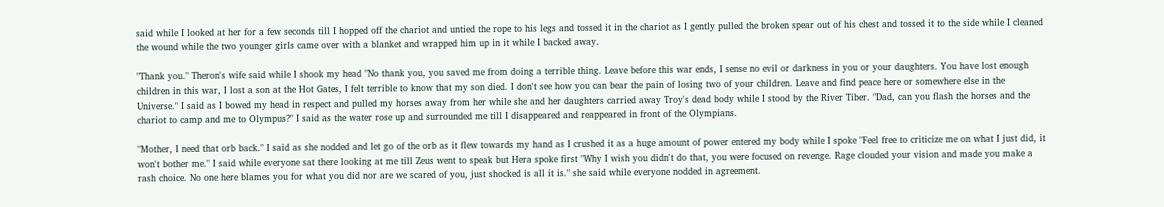said while I looked at her for a few seconds till I hopped off the chariot and untied the rope to his legs and tossed it in the chariot as I gently pulled the broken spear out of his chest and tossed it to the side while I cleaned the wound while the two younger girls came over with a blanket and wrapped him up in it while I backed away.

"Thank you." Theron's wife said while I shook my head "No thank you, you saved me from doing a terrible thing. Leave before this war ends, I sense no evil or darkness in you or your daughters. You have lost enough children in this war, I lost a son at the Hot Gates, I felt terrible to know that my son died. I don't see how you can bear the pain of losing two of your children. Leave and find peace here or somewhere else in the Universe." I said as I bowed my head in respect and pulled my horses away from her while she and her daughters carried away Troy's dead body while I stood by the River Tiber. "Dad, can you flash the horses and the chariot to camp and me to Olympus?" I said as the water rose up and surrounded me till I disappeared and reappeared in front of the Olympians.

"Mother, I need that orb back." I said as she nodded and let go of the orb as it flew towards my hand as I crushed it as a huge amount of power entered my body while I spoke "Feel free to criticize me on what I just did, it won't bother me." I said while everyone sat there looking at me till Zeus went to speak but Hera spoke first "Why I wish you didn't do that, you were focused on revenge. Rage clouded your vision and made you make a rash choice. No one here blames you for what you did nor are we scared of you, just shocked is all it is." she said while everyone nodded in agreement.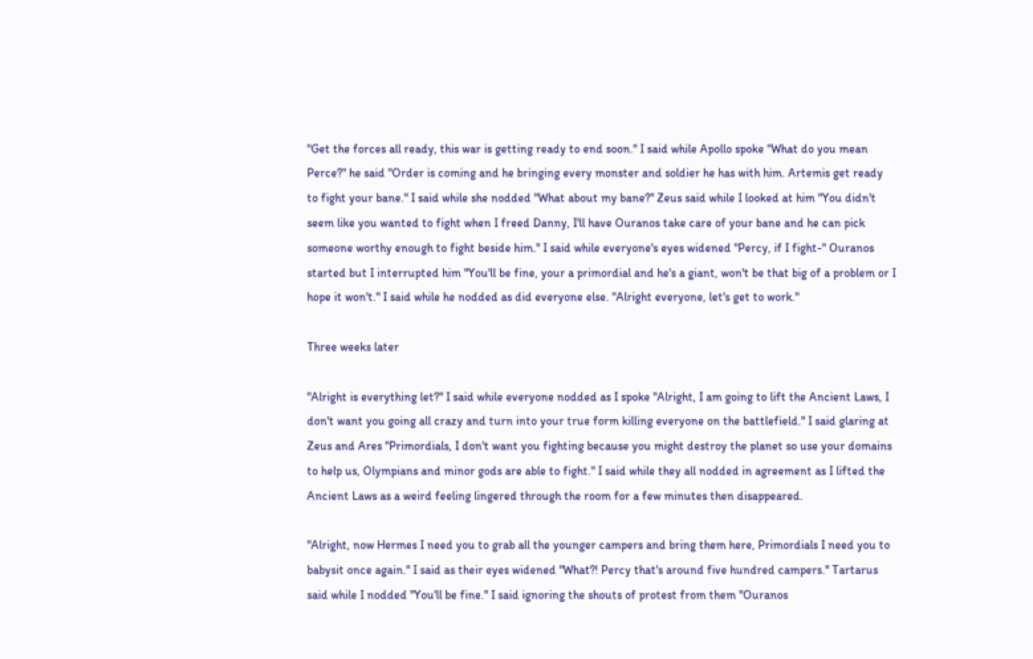"Get the forces all ready, this war is getting ready to end soon." I said while Apollo spoke "What do you mean Perce?" he said "Order is coming and he bringing every monster and soldier he has with him. Artemis get ready to fight your bane." I said while she nodded "What about my bane?" Zeus said while I looked at him "You didn't seem like you wanted to fight when I freed Danny, I'll have Ouranos take care of your bane and he can pick someone worthy enough to fight beside him." I said while everyone's eyes widened "Percy, if I fight-" Ouranos started but I interrupted him "You'll be fine, your a primordial and he's a giant, won't be that big of a problem or I hope it won't." I said while he nodded as did everyone else. "Alright everyone, let's get to work."

Three weeks later

"Alright is everything let?" I said while everyone nodded as I spoke "Alright, I am going to lift the Ancient Laws, I don't want you going all crazy and turn into your true form killing everyone on the battlefield." I said glaring at Zeus and Ares "Primordials, I don't want you fighting because you might destroy the planet so use your domains to help us, Olympians and minor gods are able to fight." I said while they all nodded in agreement as I lifted the Ancient Laws as a weird feeling lingered through the room for a few minutes then disappeared.

"Alright, now Hermes I need you to grab all the younger campers and bring them here, Primordials I need you to babysit once again." I said as their eyes widened "What?! Percy that's around five hundred campers." Tartarus said while I nodded "You'll be fine." I said ignoring the shouts of protest from them "Ouranos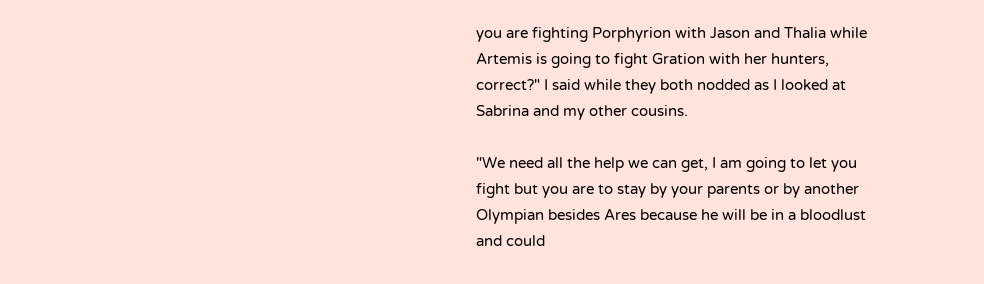you are fighting Porphyrion with Jason and Thalia while Artemis is going to fight Gration with her hunters, correct?" I said while they both nodded as I looked at Sabrina and my other cousins.

"We need all the help we can get, I am going to let you fight but you are to stay by your parents or by another Olympian besides Ares because he will be in a bloodlust and could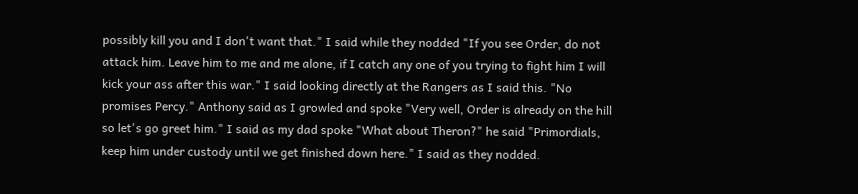possibly kill you and I don't want that." I said while they nodded "If you see Order, do not attack him. Leave him to me and me alone, if I catch any one of you trying to fight him I will kick your ass after this war." I said looking directly at the Rangers as I said this. "No promises Percy." Anthony said as I growled and spoke "Very well, Order is already on the hill so let's go greet him." I said as my dad spoke "What about Theron?" he said "Primordials, keep him under custody until we get finished down here." I said as they nodded.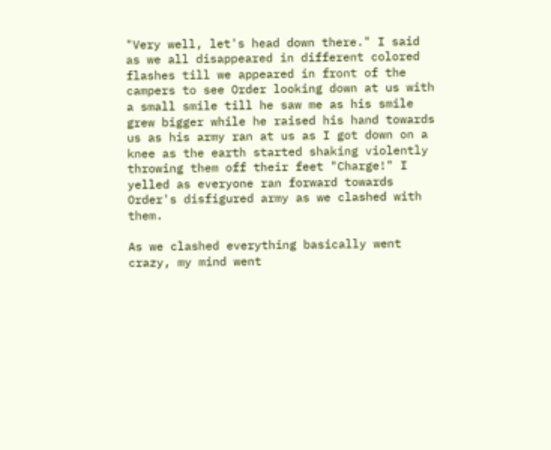"Very well, let's head down there." I said as we all disappeared in different colored flashes till we appeared in front of the campers to see Order looking down at us with a small smile till he saw me as his smile grew bigger while he raised his hand towards us as his army ran at us as I got down on a knee as the earth started shaking violently throwing them off their feet "Charge!" I yelled as everyone ran forward towards Order's disfigured army as we clashed with them.

As we clashed everything basically went crazy, my mind went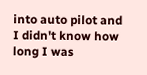into auto pilot and I didn't know how long I was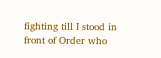fighting till I stood in front of Order who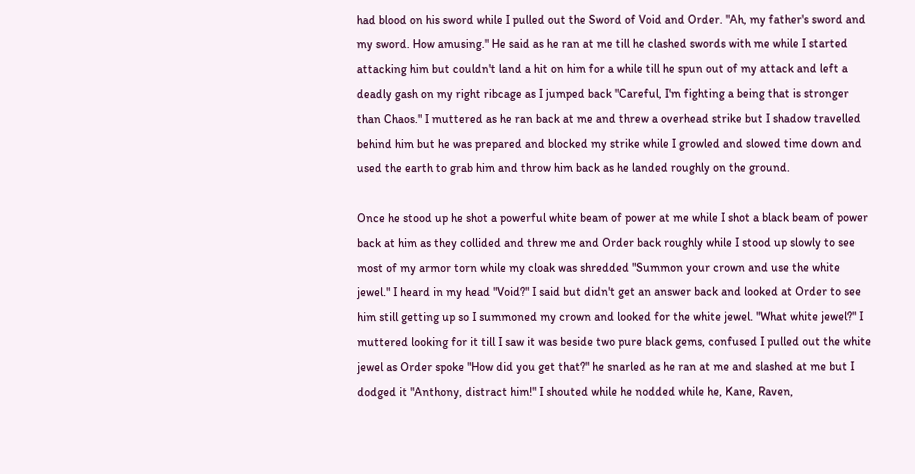had blood on his sword while I pulled out the Sword of Void and Order. "Ah, my father's sword and my sword. How amusing." He said as he ran at me till he clashed swords with me while I started attacking him but couldn't land a hit on him for a while till he spun out of my attack and left a deadly gash on my right ribcage as I jumped back "Careful, I'm fighting a being that is stronger than Chaos." I muttered as he ran back at me and threw a overhead strike but I shadow travelled behind him but he was prepared and blocked my strike while I growled and slowed time down and used the earth to grab him and throw him back as he landed roughly on the ground.

Once he stood up he shot a powerful white beam of power at me while I shot a black beam of power back at him as they collided and threw me and Order back roughly while I stood up slowly to see most of my armor torn while my cloak was shredded "Summon your crown and use the white jewel." I heard in my head "Void?" I said but didn't get an answer back and looked at Order to see him still getting up so I summoned my crown and looked for the white jewel. "What white jewel?" I muttered looking for it till I saw it was beside two pure black gems, confused I pulled out the white jewel as Order spoke "How did you get that?" he snarled as he ran at me and slashed at me but I dodged it "Anthony, distract him!" I shouted while he nodded while he, Kane, Raven,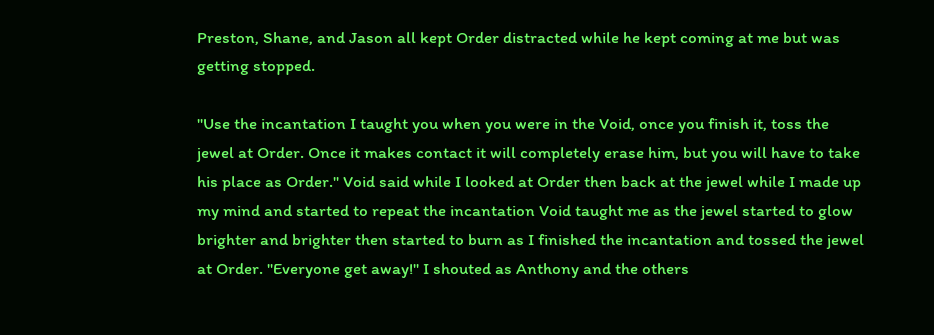Preston, Shane, and Jason all kept Order distracted while he kept coming at me but was getting stopped.

"Use the incantation I taught you when you were in the Void, once you finish it, toss the jewel at Order. Once it makes contact it will completely erase him, but you will have to take his place as Order." Void said while I looked at Order then back at the jewel while I made up my mind and started to repeat the incantation Void taught me as the jewel started to glow brighter and brighter then started to burn as I finished the incantation and tossed the jewel at Order. "Everyone get away!" I shouted as Anthony and the others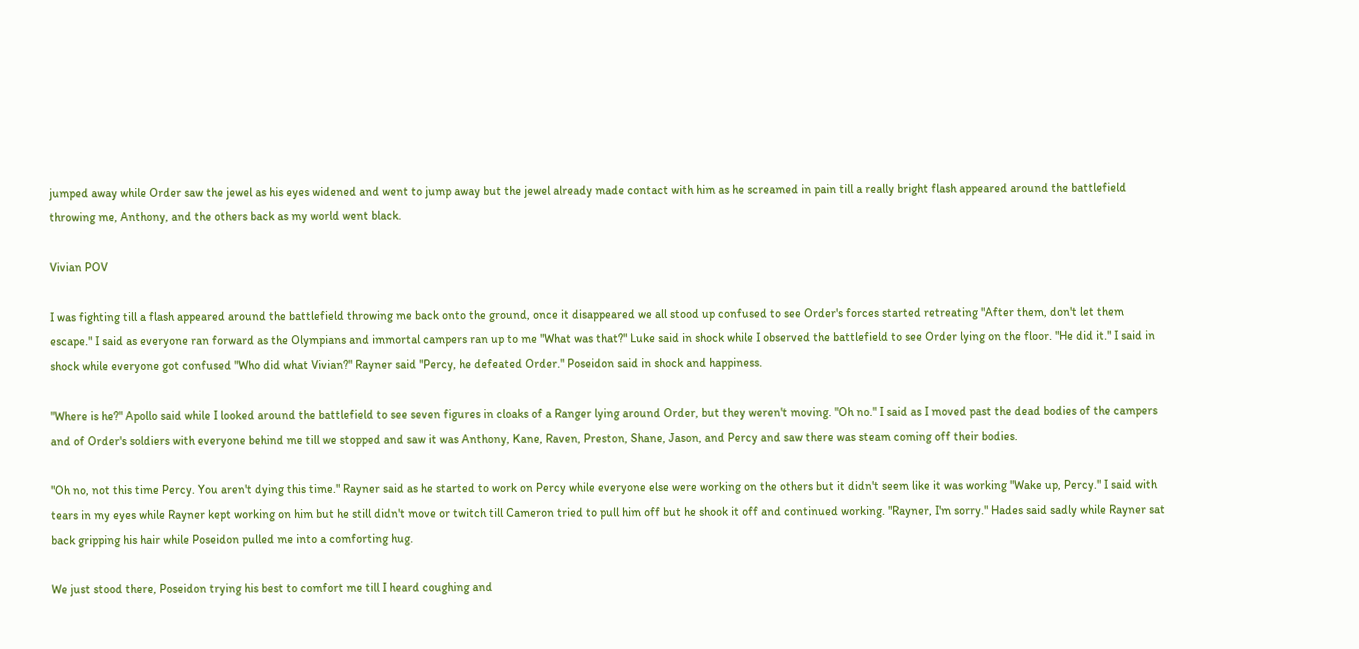jumped away while Order saw the jewel as his eyes widened and went to jump away but the jewel already made contact with him as he screamed in pain till a really bright flash appeared around the battlefield throwing me, Anthony, and the others back as my world went black.

Vivian POV

I was fighting till a flash appeared around the battlefield throwing me back onto the ground, once it disappeared we all stood up confused to see Order's forces started retreating "After them, don't let them escape." I said as everyone ran forward as the Olympians and immortal campers ran up to me "What was that?" Luke said in shock while I observed the battlefield to see Order lying on the floor. "He did it." I said in shock while everyone got confused "Who did what Vivian?" Rayner said "Percy, he defeated Order." Poseidon said in shock and happiness.

"Where is he?" Apollo said while I looked around the battlefield to see seven figures in cloaks of a Ranger lying around Order, but they weren't moving. "Oh no." I said as I moved past the dead bodies of the campers and of Order's soldiers with everyone behind me till we stopped and saw it was Anthony, Kane, Raven, Preston, Shane, Jason, and Percy and saw there was steam coming off their bodies.

"Oh no, not this time Percy. You aren't dying this time." Rayner said as he started to work on Percy while everyone else were working on the others but it didn't seem like it was working "Wake up, Percy." I said with tears in my eyes while Rayner kept working on him but he still didn't move or twitch till Cameron tried to pull him off but he shook it off and continued working. "Rayner, I'm sorry." Hades said sadly while Rayner sat back gripping his hair while Poseidon pulled me into a comforting hug.

We just stood there, Poseidon trying his best to comfort me till I heard coughing and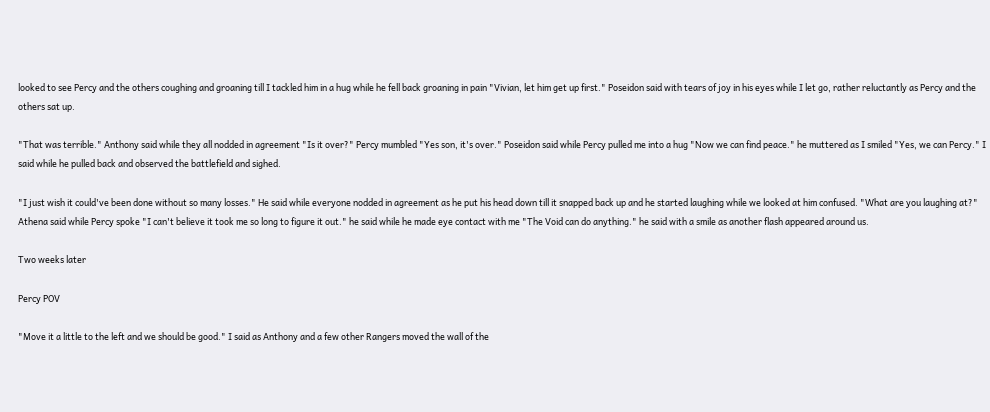looked to see Percy and the others coughing and groaning till I tackled him in a hug while he fell back groaning in pain "Vivian, let him get up first." Poseidon said with tears of joy in his eyes while I let go, rather reluctantly as Percy and the others sat up.

"That was terrible." Anthony said while they all nodded in agreement "Is it over?" Percy mumbled "Yes son, it's over." Poseidon said while Percy pulled me into a hug "Now we can find peace." he muttered as I smiled "Yes, we can Percy." I said while he pulled back and observed the battlefield and sighed.

"I just wish it could've been done without so many losses." He said while everyone nodded in agreement as he put his head down till it snapped back up and he started laughing while we looked at him confused. "What are you laughing at?" Athena said while Percy spoke "I can't believe it took me so long to figure it out." he said while he made eye contact with me "The Void can do anything." he said with a smile as another flash appeared around us.

Two weeks later

Percy POV

"Move it a little to the left and we should be good." I said as Anthony and a few other Rangers moved the wall of the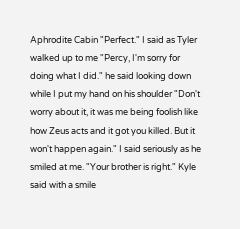Aphrodite Cabin "Perfect." I said as Tyler walked up to me "Percy, I'm sorry for doing what I did." he said looking down while I put my hand on his shoulder "Don't worry about it, it was me being foolish like how Zeus acts and it got you killed. But it won't happen again." I said seriously as he smiled at me. "Your brother is right." Kyle said with a smile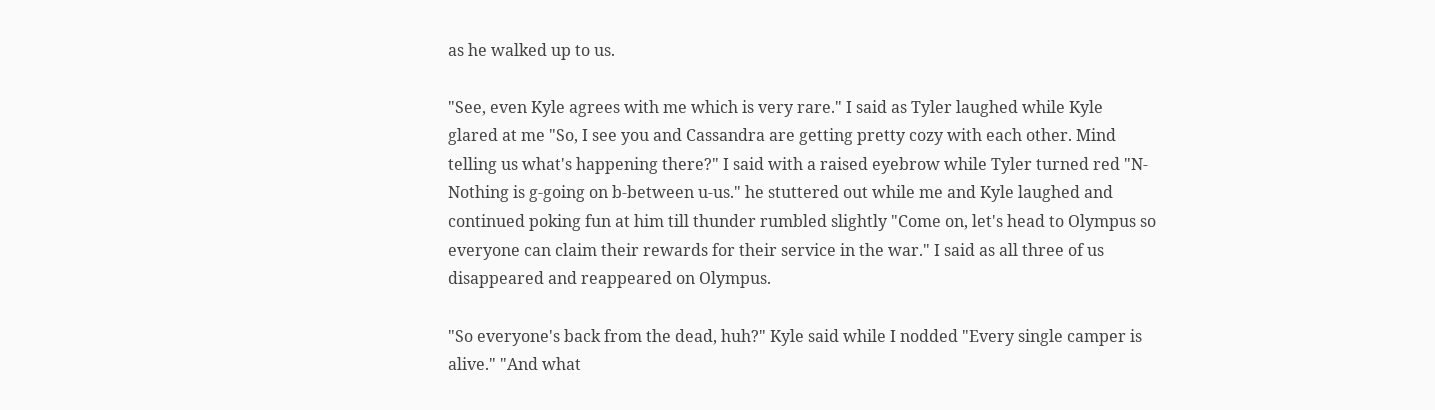as he walked up to us.

"See, even Kyle agrees with me which is very rare." I said as Tyler laughed while Kyle glared at me "So, I see you and Cassandra are getting pretty cozy with each other. Mind telling us what's happening there?" I said with a raised eyebrow while Tyler turned red "N-Nothing is g-going on b-between u-us." he stuttered out while me and Kyle laughed and continued poking fun at him till thunder rumbled slightly "Come on, let's head to Olympus so everyone can claim their rewards for their service in the war." I said as all three of us disappeared and reappeared on Olympus.

"So everyone's back from the dead, huh?" Kyle said while I nodded "Every single camper is alive." "And what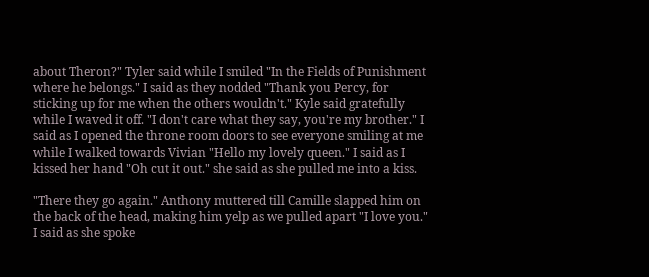about Theron?" Tyler said while I smiled "In the Fields of Punishment where he belongs." I said as they nodded "Thank you Percy, for sticking up for me when the others wouldn't." Kyle said gratefully while I waved it off. "I don't care what they say, you're my brother." I said as I opened the throne room doors to see everyone smiling at me while I walked towards Vivian "Hello my lovely queen." I said as I kissed her hand "Oh cut it out." she said as she pulled me into a kiss.

"There they go again." Anthony muttered till Camille slapped him on the back of the head, making him yelp as we pulled apart "I love you." I said as she spoke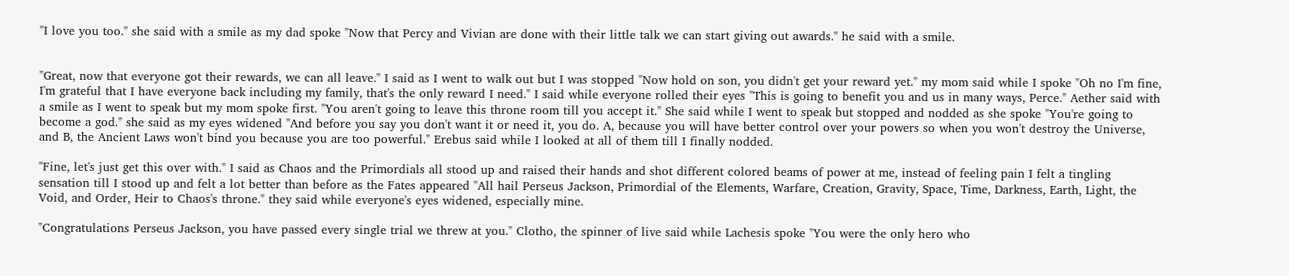"I love you too." she said with a smile as my dad spoke "Now that Percy and Vivian are done with their little talk we can start giving out awards." he said with a smile.


"Great, now that everyone got their rewards, we can all leave." I said as I went to walk out but I was stopped "Now hold on son, you didn't get your reward yet." my mom said while I spoke "Oh no I'm fine, I'm grateful that I have everyone back including my family, that's the only reward I need." I said while everyone rolled their eyes "This is going to benefit you and us in many ways, Perce." Aether said with a smile as I went to speak but my mom spoke first. "You aren't going to leave this throne room till you accept it." She said while I went to speak but stopped and nodded as she spoke "You're going to become a god." she said as my eyes widened "And before you say you don't want it or need it, you do. A, because you will have better control over your powers so when you won't destroy the Universe, and B, the Ancient Laws won't bind you because you are too powerful." Erebus said while I looked at all of them till I finally nodded.

"Fine, let's just get this over with." I said as Chaos and the Primordials all stood up and raised their hands and shot different colored beams of power at me, instead of feeling pain I felt a tingling sensation till I stood up and felt a lot better than before as the Fates appeared "All hail Perseus Jackson, Primordial of the Elements, Warfare, Creation, Gravity, Space, Time, Darkness, Earth, Light, the Void, and Order, Heir to Chaos's throne." they said while everyone's eyes widened, especially mine.

"Congratulations Perseus Jackson, you have passed every single trial we threw at you." Clotho, the spinner of live said while Lachesis spoke "You were the only hero who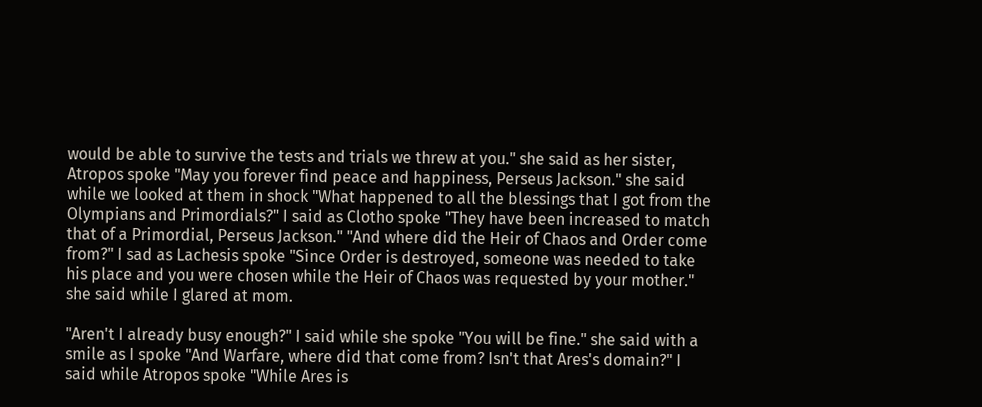would be able to survive the tests and trials we threw at you." she said as her sister, Atropos spoke "May you forever find peace and happiness, Perseus Jackson." she said while we looked at them in shock "What happened to all the blessings that I got from the Olympians and Primordials?" I said as Clotho spoke "They have been increased to match that of a Primordial, Perseus Jackson." "And where did the Heir of Chaos and Order come from?" I sad as Lachesis spoke "Since Order is destroyed, someone was needed to take his place and you were chosen while the Heir of Chaos was requested by your mother." she said while I glared at mom.

"Aren't I already busy enough?" I said while she spoke "You will be fine." she said with a smile as I spoke "And Warfare, where did that come from? Isn't that Ares's domain?" I said while Atropos spoke "While Ares is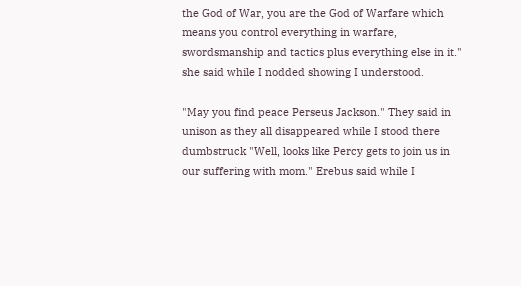the God of War, you are the God of Warfare which means you control everything in warfare, swordsmanship and tactics plus everything else in it." she said while I nodded showing I understood.

"May you find peace Perseus Jackson." They said in unison as they all disappeared while I stood there dumbstruck "Well, looks like Percy gets to join us in our suffering with mom." Erebus said while I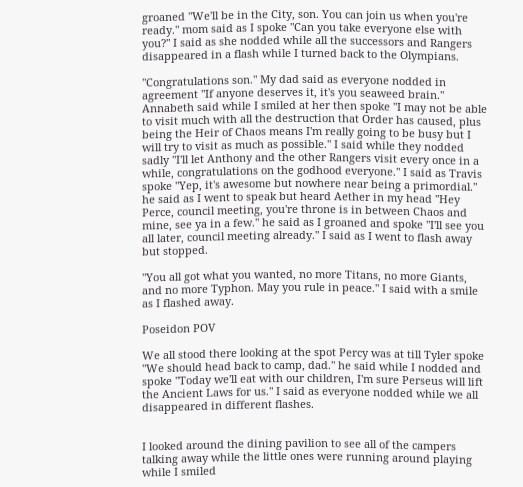groaned "We'll be in the City, son. You can join us when you're ready." mom said as I spoke "Can you take everyone else with you?" I said as she nodded while all the successors and Rangers disappeared in a flash while I turned back to the Olympians.

"Congratulations son." My dad said as everyone nodded in agreement "If anyone deserves it, it's you seaweed brain." Annabeth said while I smiled at her then spoke "I may not be able to visit much with all the destruction that Order has caused, plus being the Heir of Chaos means I'm really going to be busy but I will try to visit as much as possible." I said while they nodded sadly "I'll let Anthony and the other Rangers visit every once in a while, congratulations on the godhood everyone." I said as Travis spoke "Yep, it's awesome but nowhere near being a primordial." he said as I went to speak but heard Aether in my head "Hey Perce, council meeting, you're throne is in between Chaos and mine, see ya in a few." he said as I groaned and spoke "I'll see you all later, council meeting already." I said as I went to flash away but stopped.

"You all got what you wanted, no more Titans, no more Giants, and no more Typhon. May you rule in peace." I said with a smile as I flashed away.

Poseidon POV

We all stood there looking at the spot Percy was at till Tyler spoke "We should head back to camp, dad." he said while I nodded and spoke "Today we'll eat with our children, I'm sure Perseus will lift the Ancient Laws for us." I said as everyone nodded while we all disappeared in different flashes.


I looked around the dining pavilion to see all of the campers talking away while the little ones were running around playing while I smiled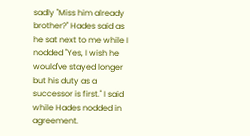sadly "Miss him already brother?" Hades said as he sat next to me while I nodded "Yes, I wish he would've stayed longer but his duty as a successor is first." I said while Hades nodded in agreement.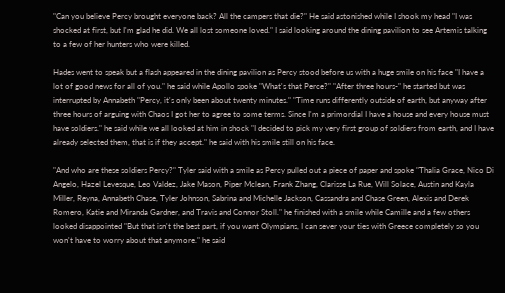"Can you believe Percy brought everyone back? All the campers that die?" He said astonished while I shook my head "I was shocked at first, but I'm glad he did. We all lost someone loved." I said looking around the dining pavilion to see Artemis talking to a few of her hunters who were killed.

Hades went to speak but a flash appeared in the dining pavilion as Percy stood before us with a huge smile on his face "I have a lot of good news for all of you." he said while Apollo spoke "What's that Perce?" "After three hours-" he started but was interrupted by Annabeth "Percy, it's only been about twenty minutes." "Time runs differently outside of earth, but anyway after three hours of arguing with Chaos I got her to agree to some terms. Since I'm a primordial I have a house and every house must have soldiers." he said while we all looked at him in shock "I decided to pick my very first group of soldiers from earth, and I have already selected them, that is if they accept." he said with his smile still on his face.

"And who are these soldiers Percy?" Tyler said with a smile as Percy pulled out a piece of paper and spoke "Thalia Grace, Nico Di Angelo, Hazel Levesque, Leo Valdez, Jake Mason, Piper Mclean, Frank Zhang, Clarisse La Rue, Will Solace, Austin and Kayla Miller, Reyna, Annabeth Chase, Tyler Johnson, Sabrina and Michelle Jackson, Cassandra and Chase Green, Alexis and Derek Romero, Katie and Miranda Gardner, and Travis and Connor Stoll." he finished with a smile while Camille and a few others looked disappointed "But that isn't the best part, if you want Olympians, I can sever your ties with Greece completely so you won't have to worry about that anymore." he said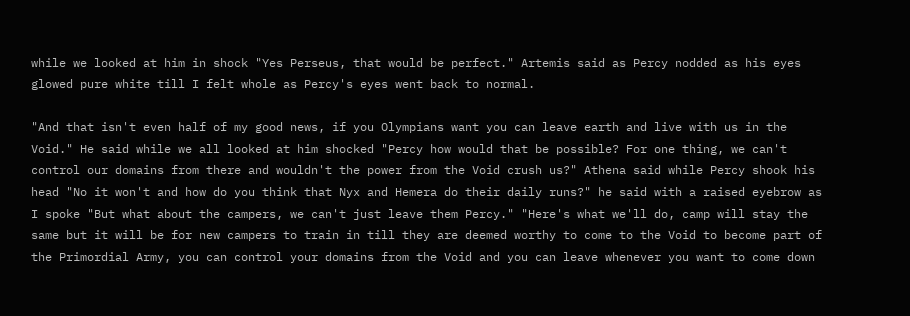while we looked at him in shock "Yes Perseus, that would be perfect." Artemis said as Percy nodded as his eyes glowed pure white till I felt whole as Percy's eyes went back to normal.

"And that isn't even half of my good news, if you Olympians want you can leave earth and live with us in the Void." He said while we all looked at him shocked "Percy how would that be possible? For one thing, we can't control our domains from there and wouldn't the power from the Void crush us?" Athena said while Percy shook his head "No it won't and how do you think that Nyx and Hemera do their daily runs?" he said with a raised eyebrow as I spoke "But what about the campers, we can't just leave them Percy." "Here's what we'll do, camp will stay the same but it will be for new campers to train in till they are deemed worthy to come to the Void to become part of the Primordial Army, you can control your domains from the Void and you can leave whenever you want to come down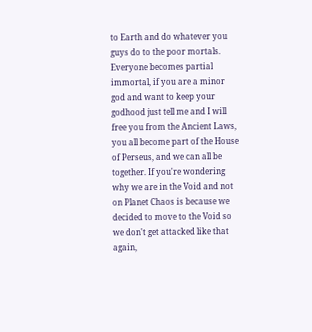to Earth and do whatever you guys do to the poor mortals. Everyone becomes partial immortal, if you are a minor god and want to keep your godhood just tell me and I will free you from the Ancient Laws, you all become part of the House of Perseus, and we can all be together. If you're wondering why we are in the Void and not on Planet Chaos is because we decided to move to the Void so we don't get attacked like that again,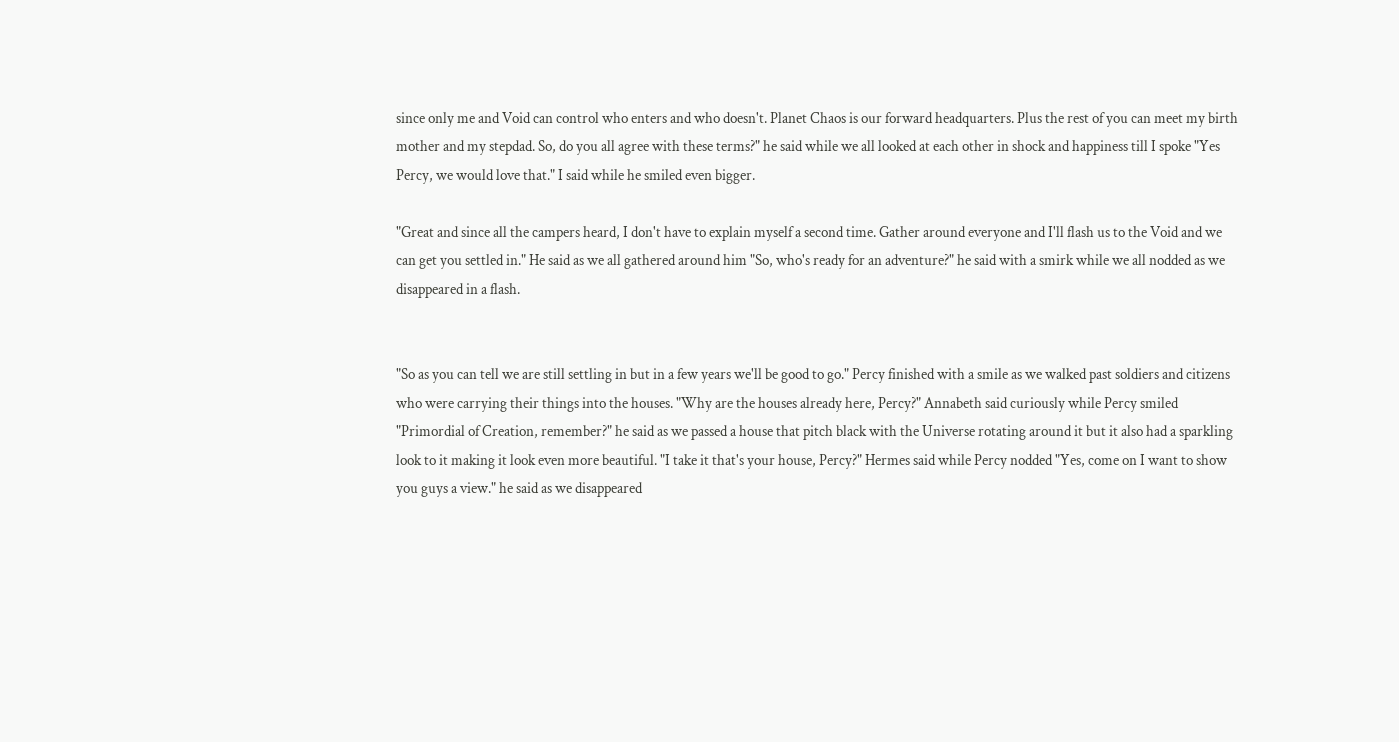since only me and Void can control who enters and who doesn't. Planet Chaos is our forward headquarters. Plus the rest of you can meet my birth mother and my stepdad. So, do you all agree with these terms?" he said while we all looked at each other in shock and happiness till I spoke "Yes Percy, we would love that." I said while he smiled even bigger.

"Great and since all the campers heard, I don't have to explain myself a second time. Gather around everyone and I'll flash us to the Void and we can get you settled in." He said as we all gathered around him "So, who's ready for an adventure?" he said with a smirk while we all nodded as we disappeared in a flash.


"So as you can tell we are still settling in but in a few years we'll be good to go." Percy finished with a smile as we walked past soldiers and citizens who were carrying their things into the houses. "Why are the houses already here, Percy?" Annabeth said curiously while Percy smiled "Primordial of Creation, remember?" he said as we passed a house that pitch black with the Universe rotating around it but it also had a sparkling look to it making it look even more beautiful. "I take it that's your house, Percy?" Hermes said while Percy nodded "Yes, come on I want to show you guys a view." he said as we disappeared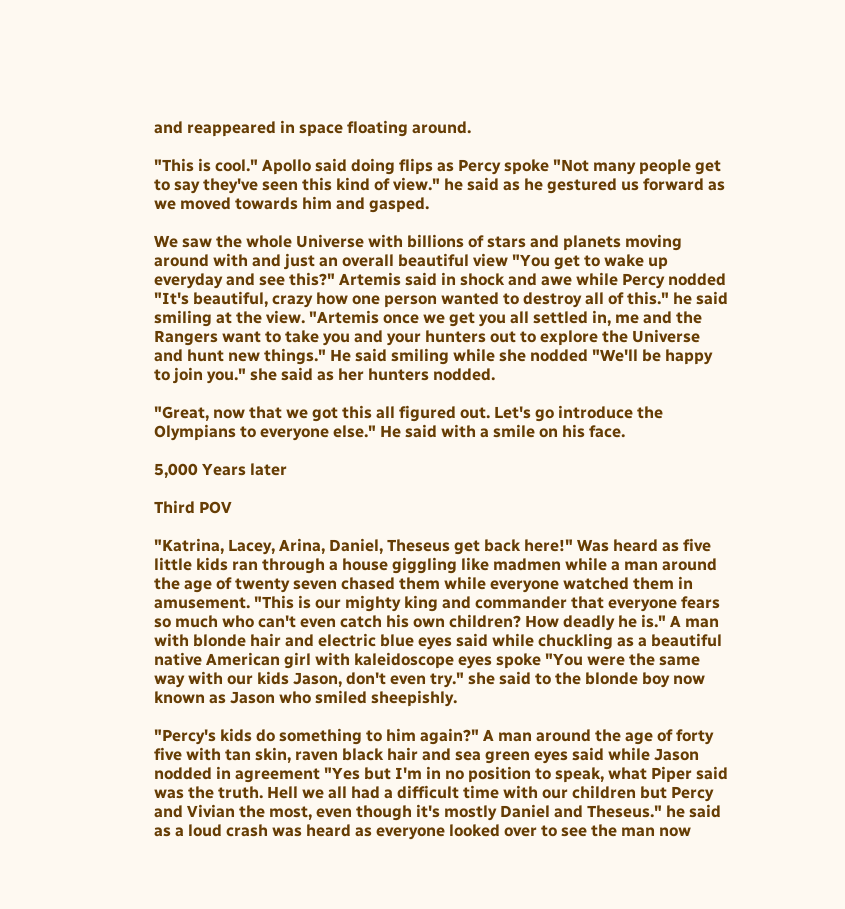and reappeared in space floating around.

"This is cool." Apollo said doing flips as Percy spoke "Not many people get to say they've seen this kind of view." he said as he gestured us forward as we moved towards him and gasped.

We saw the whole Universe with billions of stars and planets moving around with and just an overall beautiful view "You get to wake up everyday and see this?" Artemis said in shock and awe while Percy nodded "It's beautiful, crazy how one person wanted to destroy all of this." he said smiling at the view. "Artemis once we get you all settled in, me and the Rangers want to take you and your hunters out to explore the Universe and hunt new things." He said smiling while she nodded "We'll be happy to join you." she said as her hunters nodded.

"Great, now that we got this all figured out. Let's go introduce the Olympians to everyone else." He said with a smile on his face.

5,000 Years later

Third POV

"Katrina, Lacey, Arina, Daniel, Theseus get back here!" Was heard as five little kids ran through a house giggling like madmen while a man around the age of twenty seven chased them while everyone watched them in amusement. "This is our mighty king and commander that everyone fears so much who can't even catch his own children? How deadly he is." A man with blonde hair and electric blue eyes said while chuckling as a beautiful native American girl with kaleidoscope eyes spoke "You were the same way with our kids Jason, don't even try." she said to the blonde boy now known as Jason who smiled sheepishly.

"Percy's kids do something to him again?" A man around the age of forty five with tan skin, raven black hair and sea green eyes said while Jason nodded in agreement "Yes but I'm in no position to speak, what Piper said was the truth. Hell we all had a difficult time with our children but Percy and Vivian the most, even though it's mostly Daniel and Theseus." he said as a loud crash was heard as everyone looked over to see the man now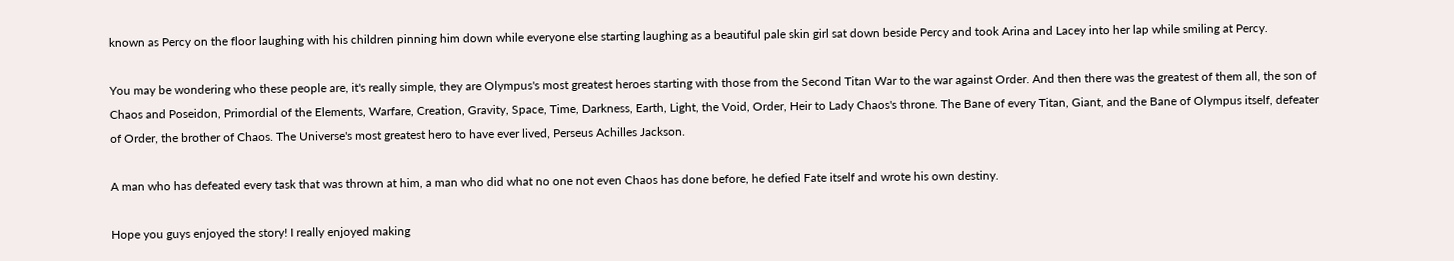known as Percy on the floor laughing with his children pinning him down while everyone else starting laughing as a beautiful pale skin girl sat down beside Percy and took Arina and Lacey into her lap while smiling at Percy.

You may be wondering who these people are, it's really simple, they are Olympus's most greatest heroes starting with those from the Second Titan War to the war against Order. And then there was the greatest of them all, the son of Chaos and Poseidon, Primordial of the Elements, Warfare, Creation, Gravity, Space, Time, Darkness, Earth, Light, the Void, Order, Heir to Lady Chaos's throne. The Bane of every Titan, Giant, and the Bane of Olympus itself, defeater of Order, the brother of Chaos. The Universe's most greatest hero to have ever lived, Perseus Achilles Jackson.

A man who has defeated every task that was thrown at him, a man who did what no one not even Chaos has done before, he defied Fate itself and wrote his own destiny.

Hope you guys enjoyed the story! I really enjoyed making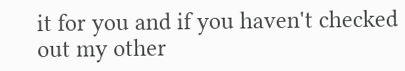it for you and if you haven't checked out my other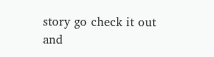story go check it out and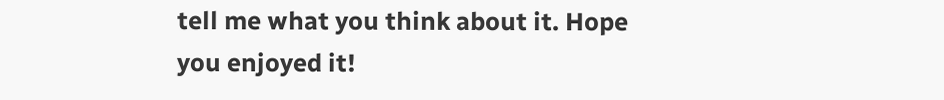tell me what you think about it. Hope you enjoyed it!